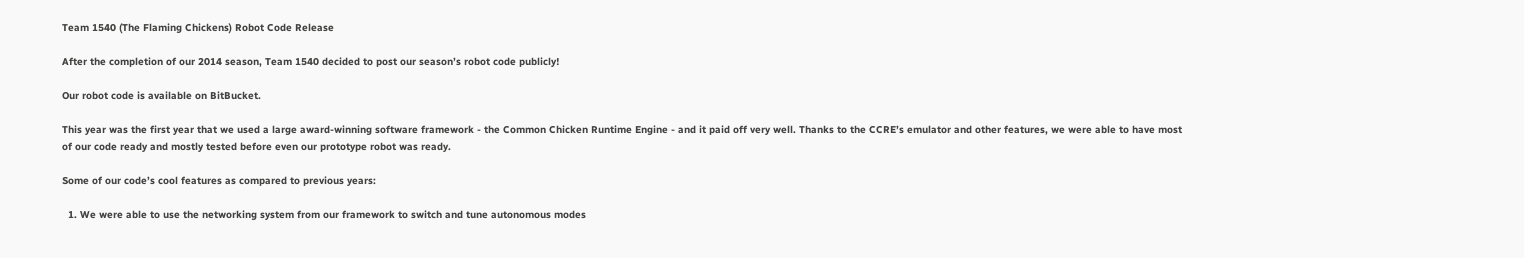Team 1540 (The Flaming Chickens) Robot Code Release

After the completion of our 2014 season, Team 1540 decided to post our season’s robot code publicly!

Our robot code is available on BitBucket.

This year was the first year that we used a large award-winning software framework - the Common Chicken Runtime Engine - and it paid off very well. Thanks to the CCRE’s emulator and other features, we were able to have most of our code ready and mostly tested before even our prototype robot was ready.

Some of our code’s cool features as compared to previous years:

  1. We were able to use the networking system from our framework to switch and tune autonomous modes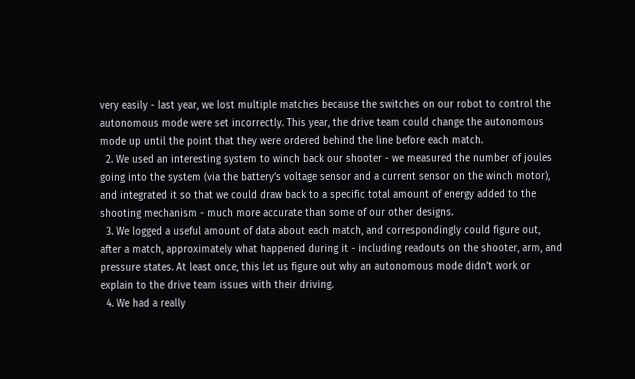very easily - last year, we lost multiple matches because the switches on our robot to control the autonomous mode were set incorrectly. This year, the drive team could change the autonomous mode up until the point that they were ordered behind the line before each match.
  2. We used an interesting system to winch back our shooter - we measured the number of joules going into the system (via the battery’s voltage sensor and a current sensor on the winch motor), and integrated it so that we could draw back to a specific total amount of energy added to the shooting mechanism - much more accurate than some of our other designs.
  3. We logged a useful amount of data about each match, and correspondingly could figure out, after a match, approximately what happened during it - including readouts on the shooter, arm, and pressure states. At least once, this let us figure out why an autonomous mode didn’t work or explain to the drive team issues with their driving.
  4. We had a really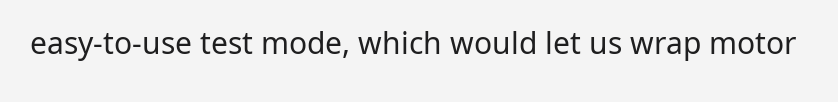easy-to-use test mode, which would let us wrap motor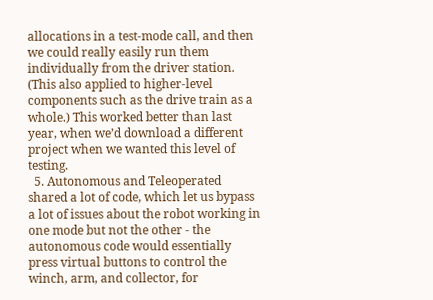allocations in a test-mode call, and then we could really easily run them individually from the driver station. (This also applied to higher-level components such as the drive train as a whole.) This worked better than last year, when we’d download a different project when we wanted this level of testing.
  5. Autonomous and Teleoperated shared a lot of code, which let us bypass a lot of issues about the robot working in one mode but not the other - the autonomous code would essentially press virtual buttons to control the winch, arm, and collector, for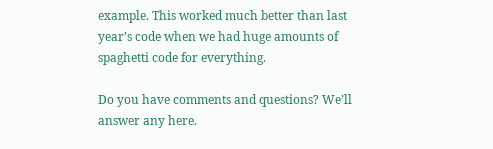example. This worked much better than last year’s code when we had huge amounts of spaghetti code for everything.

Do you have comments and questions? We’ll answer any here.